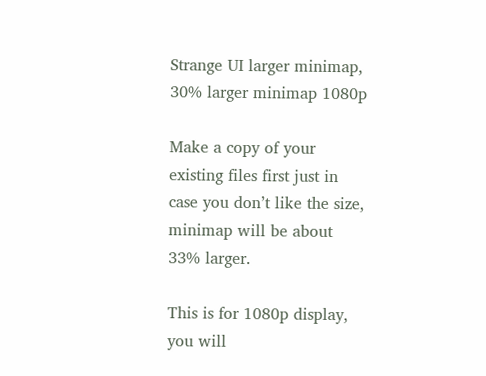Strange UI larger minimap, 30% larger minimap 1080p

Make a copy of your existing files first just in case you don’t like the size, minimap will be about 33% larger.

This is for 1080p display, you will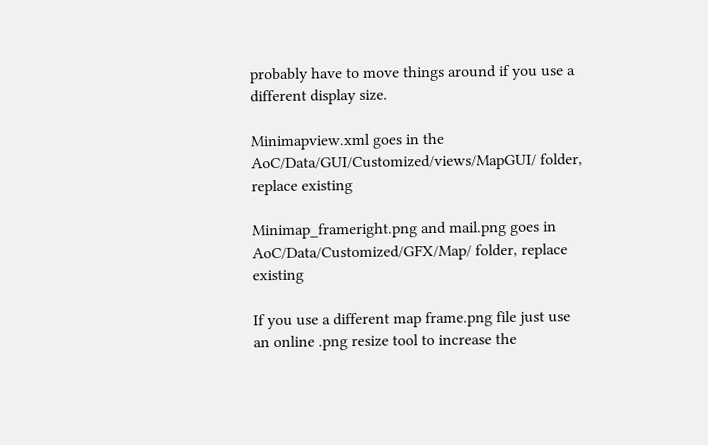probably have to move things around if you use a different display size.

Minimapview.xml goes in the AoC/Data/GUI/Customized/views/MapGUI/ folder, replace existing

Minimap_frameright.png and mail.png goes in AoC/Data/Customized/GFX/Map/ folder, replace existing

If you use a different map frame.png file just use an online .png resize tool to increase the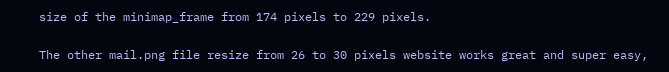size of the minimap_frame from 174 pixels to 229 pixels.

The other mail.png file resize from 26 to 30 pixels website works great and super easy,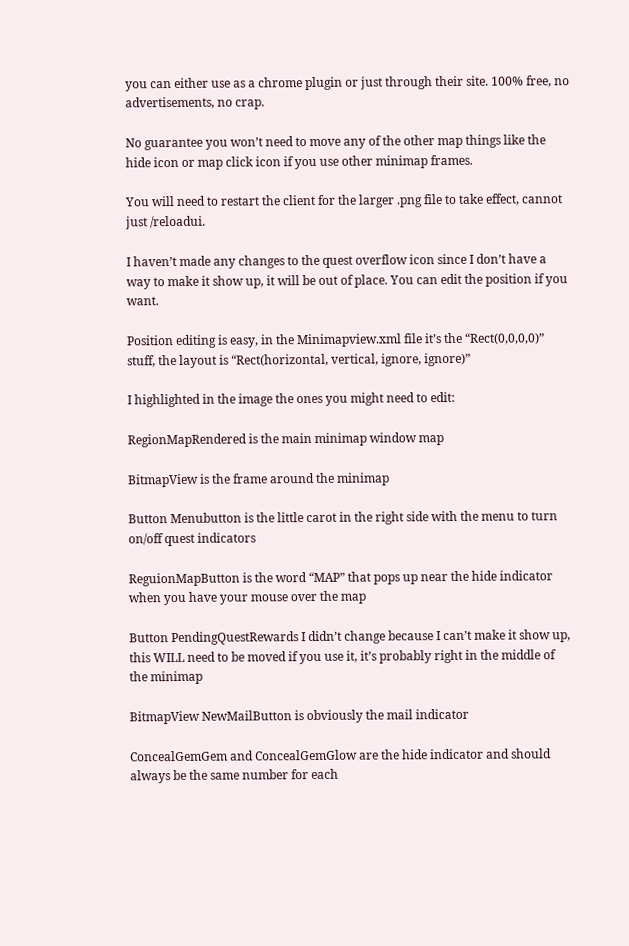you can either use as a chrome plugin or just through their site. 100% free, no advertisements, no crap.

No guarantee you won’t need to move any of the other map things like the hide icon or map click icon if you use other minimap frames.

You will need to restart the client for the larger .png file to take effect, cannot just /reloadui.

I haven’t made any changes to the quest overflow icon since I don’t have a way to make it show up, it will be out of place. You can edit the position if you want.

Position editing is easy, in the Minimapview.xml file it’s the “Rect(0,0,0,0)” stuff, the layout is “Rect(horizontal, vertical, ignore, ignore)”

I highlighted in the image the ones you might need to edit:

RegionMapRendered is the main minimap window map

BitmapView is the frame around the minimap

Button Menubutton is the little carot in the right side with the menu to turn on/off quest indicators

ReguionMapButton is the word “MAP” that pops up near the hide indicator when you have your mouse over the map

Button PendingQuestRewards I didn’t change because I can’t make it show up, this WILL need to be moved if you use it, it’s probably right in the middle of the minimap

BitmapView NewMailButton is obviously the mail indicator

ConcealGemGem and ConcealGemGlow are the hide indicator and should always be the same number for each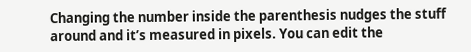Changing the number inside the parenthesis nudges the stuff around and it’s measured in pixels. You can edit the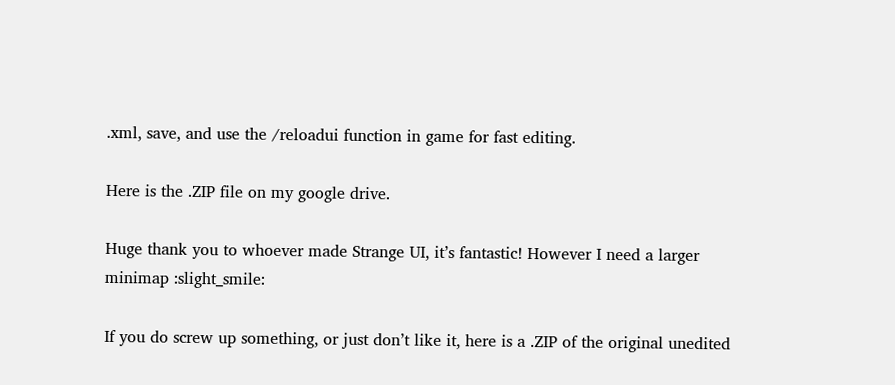.xml, save, and use the /reloadui function in game for fast editing.

Here is the .ZIP file on my google drive.

Huge thank you to whoever made Strange UI, it’s fantastic! However I need a larger minimap :slight_smile:

If you do screw up something, or just don’t like it, here is a .ZIP of the original unedited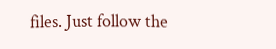files. Just follow the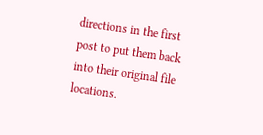directions in the first post to put them back into their original file locations.